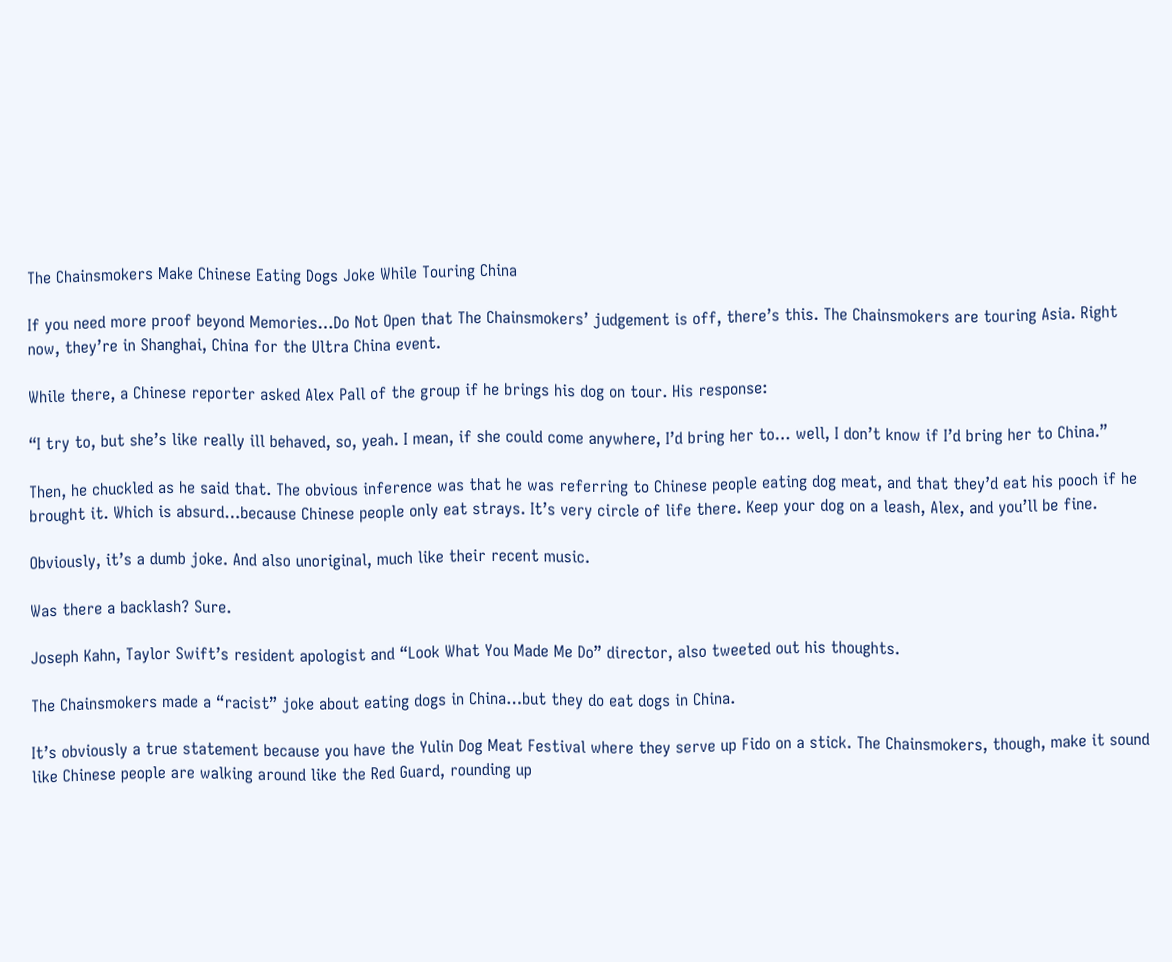The Chainsmokers Make Chinese Eating Dogs Joke While Touring China

If you need more proof beyond Memories…Do Not Open that The Chainsmokers’ judgement is off, there’s this. The Chainsmokers are touring Asia. Right now, they’re in Shanghai, China for the Ultra China event.

While there, a Chinese reporter asked Alex Pall of the group if he brings his dog on tour. His response:

“I try to, but she’s like really ill behaved, so, yeah. I mean, if she could come anywhere, I’d bring her to… well, I don’t know if I’d bring her to China.”

Then, he chuckled as he said that. The obvious inference was that he was referring to Chinese people eating dog meat, and that they’d eat his pooch if he brought it. Which is absurd…because Chinese people only eat strays. It’s very circle of life there. Keep your dog on a leash, Alex, and you’ll be fine.

Obviously, it’s a dumb joke. And also unoriginal, much like their recent music.

Was there a backlash? Sure.

Joseph Kahn, Taylor Swift’s resident apologist and “Look What You Made Me Do” director, also tweeted out his thoughts.

The Chainsmokers made a “racist” joke about eating dogs in China…but they do eat dogs in China.

It’s obviously a true statement because you have the Yulin Dog Meat Festival where they serve up Fido on a stick. The Chainsmokers, though, make it sound like Chinese people are walking around like the Red Guard, rounding up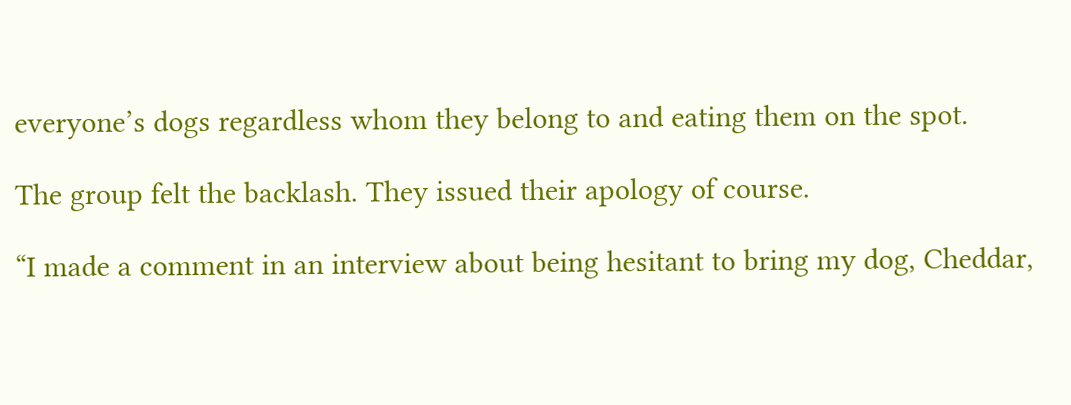everyone’s dogs regardless whom they belong to and eating them on the spot.

The group felt the backlash. They issued their apology of course.

“I made a comment in an interview about being hesitant to bring my dog, Cheddar,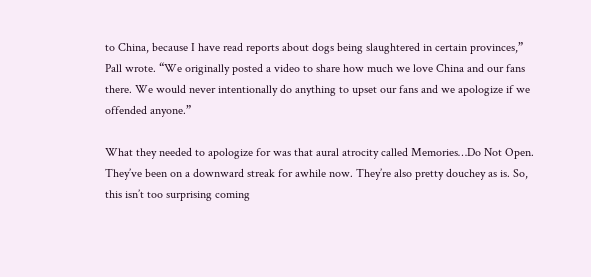to China, because I have read reports about dogs being slaughtered in certain provinces,” Pall wrote. “We originally posted a video to share how much we love China and our fans there. We would never intentionally do anything to upset our fans and we apologize if we offended anyone.”

What they needed to apologize for was that aural atrocity called Memories…Do Not Open. They’ve been on a downward streak for awhile now. They’re also pretty douchey as is. So, this isn’t too surprising coming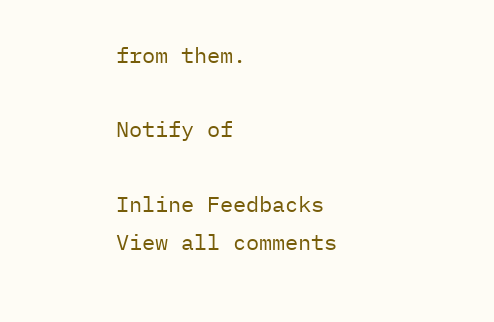from them.

Notify of

Inline Feedbacks
View all comments